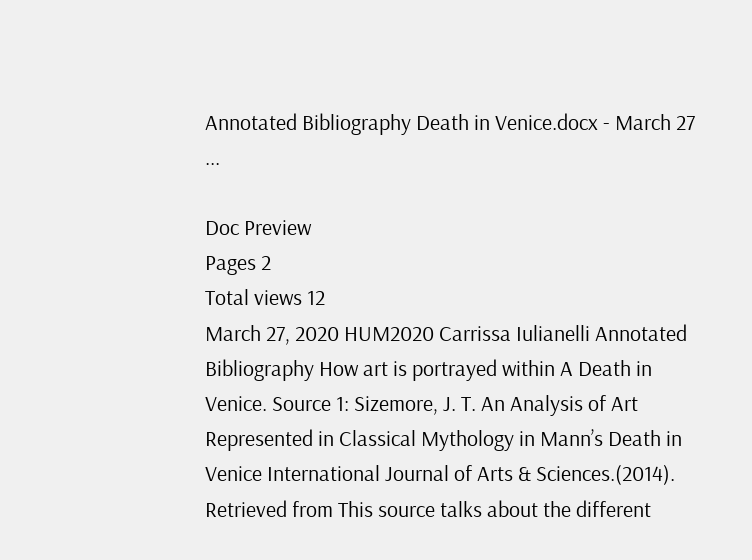Annotated Bibliography Death in Venice.docx - March 27 ...

Doc Preview
Pages 2
Total views 12
March 27, 2020 HUM2020 Carrissa Iulianelli Annotated Bibliography How art is portrayed within A Death in Venice. Source 1: Sizemore, J. T. An Analysis of Art Represented in Classical Mythology in Mann’s Death in Venice International Journal of Arts & Sciences.(2014). Retrieved from This source talks about the different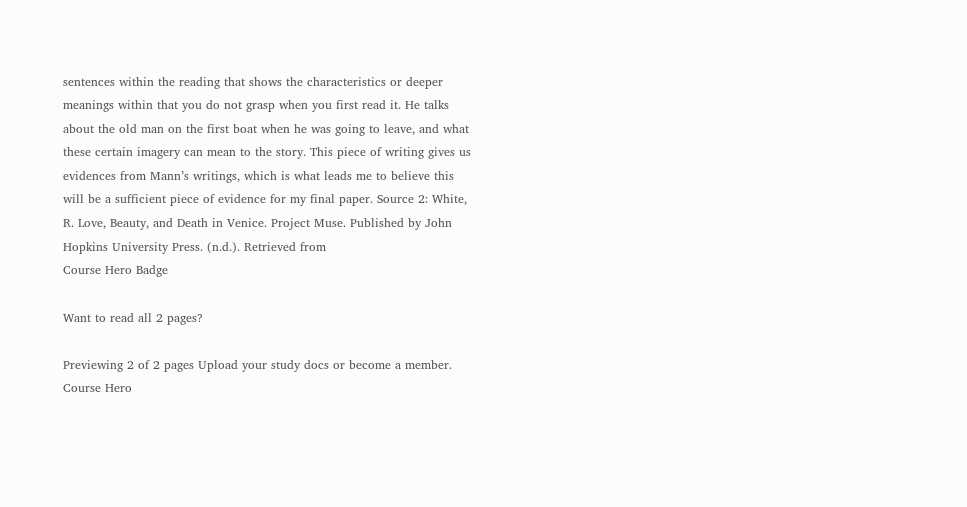sentences within the reading that shows the characteristics or deeper meanings within that you do not grasp when you first read it. He talks about the old man on the first boat when he was going to leave, and what these certain imagery can mean to the story. This piece of writing gives us evidences from Mann’s writings, which is what leads me to believe this will be a sufficient piece of evidence for my final paper. Source 2: White, R. Love, Beauty, and Death in Venice. Project Muse. Published by John Hopkins University Press. (n.d.). Retrieved from
Course Hero Badge

Want to read all 2 pages?

Previewing 2 of 2 pages Upload your study docs or become a member.
Course Hero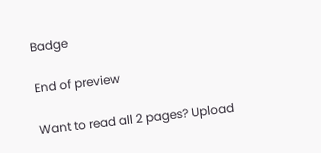Badge

End of preview

Want to read all 2 pages? Upload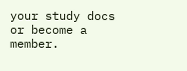your study docs or become a member.